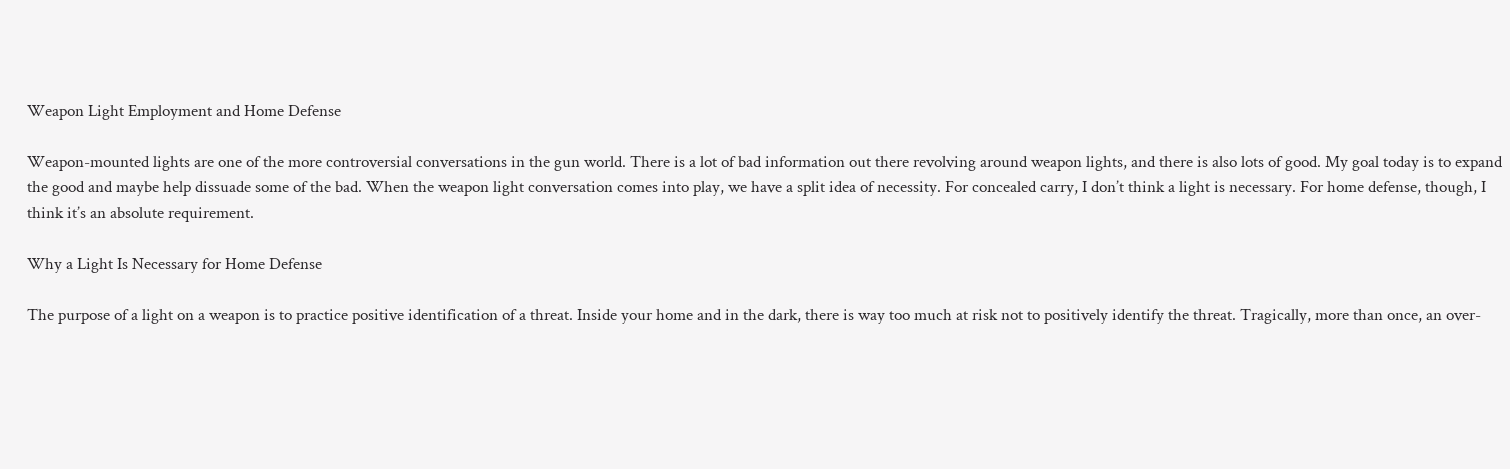Weapon Light Employment and Home Defense

Weapon-mounted lights are one of the more controversial conversations in the gun world. There is a lot of bad information out there revolving around weapon lights, and there is also lots of good. My goal today is to expand the good and maybe help dissuade some of the bad. When the weapon light conversation comes into play, we have a split idea of necessity. For concealed carry, I don’t think a light is necessary. For home defense, though, I think it’s an absolute requirement.

Why a Light Is Necessary for Home Defense

The purpose of a light on a weapon is to practice positive identification of a threat. Inside your home and in the dark, there is way too much at risk not to positively identify the threat. Tragically, more than once, an over-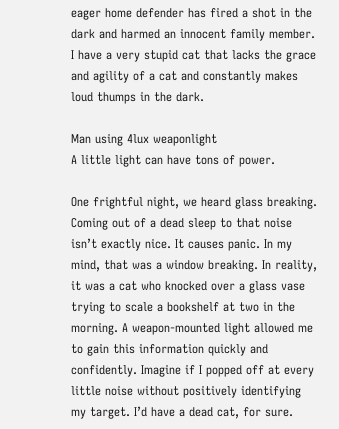eager home defender has fired a shot in the dark and harmed an innocent family member. I have a very stupid cat that lacks the grace and agility of a cat and constantly makes loud thumps in the dark.

Man using 4lux weaponlight
A little light can have tons of power.

One frightful night, we heard glass breaking. Coming out of a dead sleep to that noise isn’t exactly nice. It causes panic. In my mind, that was a window breaking. In reality, it was a cat who knocked over a glass vase trying to scale a bookshelf at two in the morning. A weapon-mounted light allowed me to gain this information quickly and confidently. Imagine if I popped off at every little noise without positively identifying my target. I’d have a dead cat, for sure.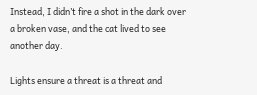Instead, I didn’t fire a shot in the dark over a broken vase, and the cat lived to see another day.

Lights ensure a threat is a threat and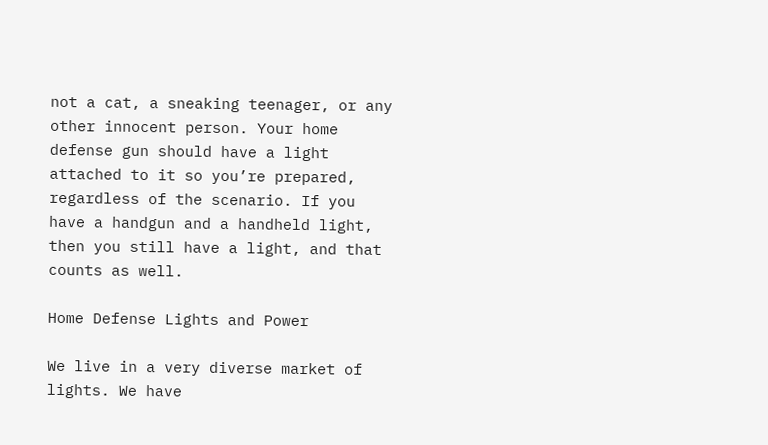not a cat, a sneaking teenager, or any other innocent person. Your home defense gun should have a light attached to it so you’re prepared, regardless of the scenario. If you have a handgun and a handheld light, then you still have a light, and that counts as well.

Home Defense Lights and Power

We live in a very diverse market of lights. We have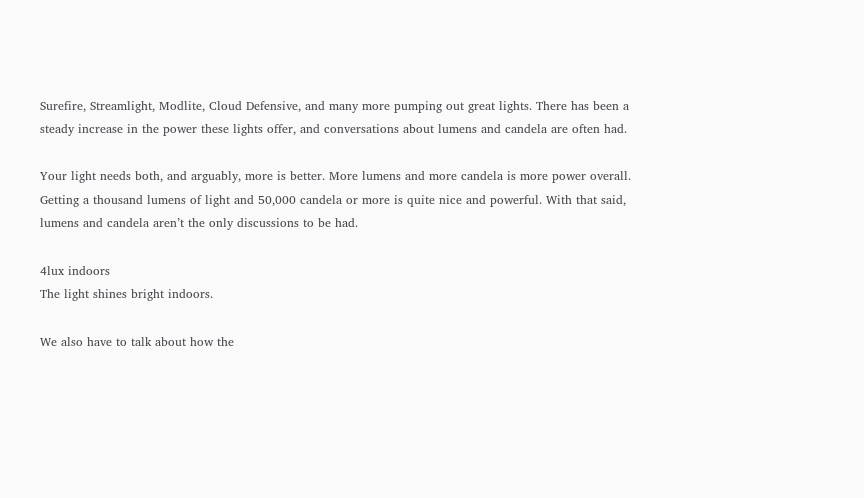Surefire, Streamlight, Modlite, Cloud Defensive, and many more pumping out great lights. There has been a steady increase in the power these lights offer, and conversations about lumens and candela are often had.

Your light needs both, and arguably, more is better. More lumens and more candela is more power overall. Getting a thousand lumens of light and 50,000 candela or more is quite nice and powerful. With that said, lumens and candela aren’t the only discussions to be had.

4lux indoors
The light shines bright indoors.

We also have to talk about how the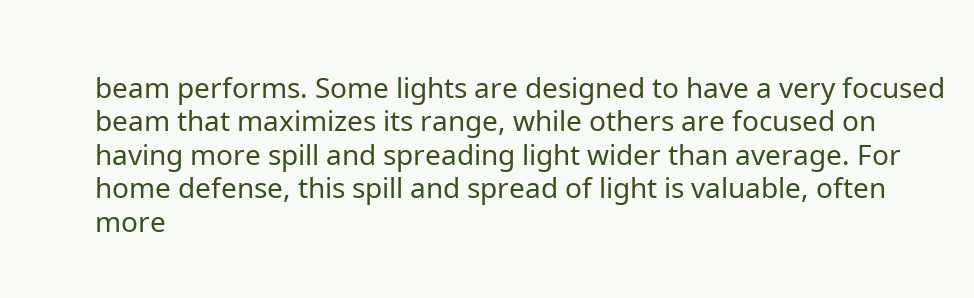beam performs. Some lights are designed to have a very focused beam that maximizes its range, while others are focused on having more spill and spreading light wider than average. For home defense, this spill and spread of light is valuable, often more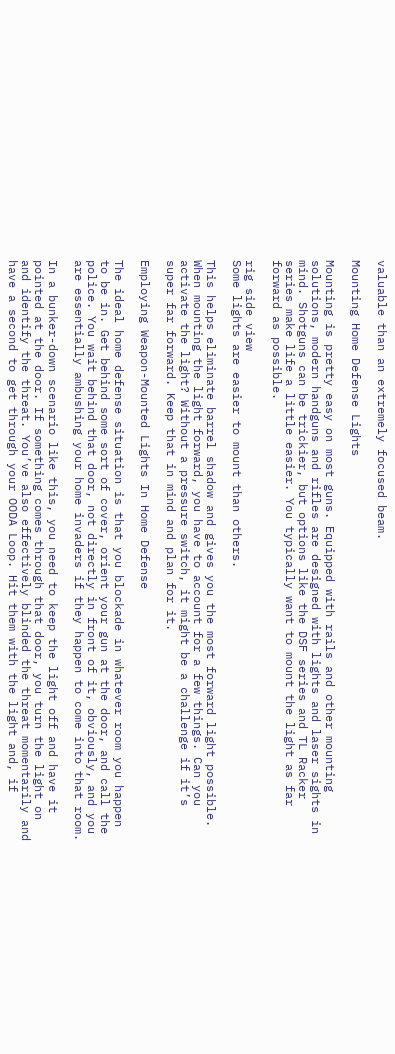valuable than an extremely focused beam.

Mounting Home Defense Lights

Mounting is pretty easy on most guns. Equipped with rails and other mounting solutions, modern handguns and rifles are designed with lights and laser sights in mind. Shotguns can be trickier, but options like the DSF series and TL Racker series make life a little easier. You typically want to mount the light as far forward as possible.

rig side view
Some lights are easier to mount than others.

This helps eliminate barrel shadow and gives you the most forward light possible. When mounting the light forward, you have to account for a few things. Can you activate the light? Without a pressure switch, it might be a challenge if it’s super far forward. Keep that in mind and plan for it.

Employing Weapon-Mounted Lights In Home Defense

The ideal home defense situation is that you blockade in whatever room you happen to be in. Get behind some sort of cover, orient your gun at the door, and call the police. You wait behind that door, not directly in front of it, obviously, and you are essentially ambushing your home invaders if they happen to come into that room.

In a bunker-down scenario like this, you need to keep the light off and have it pointed at the door. If something comes through that door, you turn the light on and identify the threat. You’ve also effectively blinded the threat momentarily and have a second to get through your OODA Loop. Hit them with the light and, if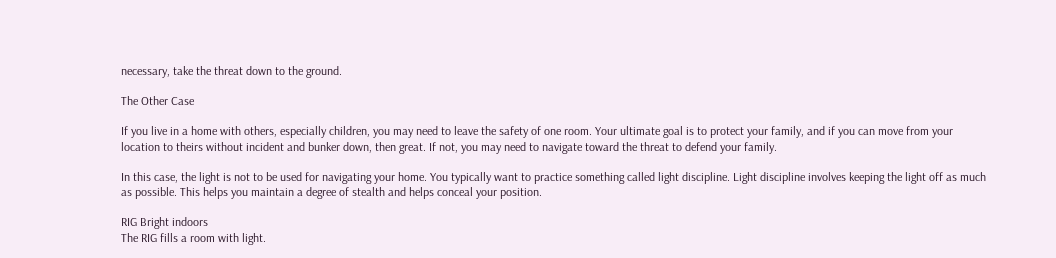necessary, take the threat down to the ground.

The Other Case

If you live in a home with others, especially children, you may need to leave the safety of one room. Your ultimate goal is to protect your family, and if you can move from your location to theirs without incident and bunker down, then great. If not, you may need to navigate toward the threat to defend your family.

In this case, the light is not to be used for navigating your home. You typically want to practice something called light discipline. Light discipline involves keeping the light off as much as possible. This helps you maintain a degree of stealth and helps conceal your position.

RIG Bright indoors
The RIG fills a room with light.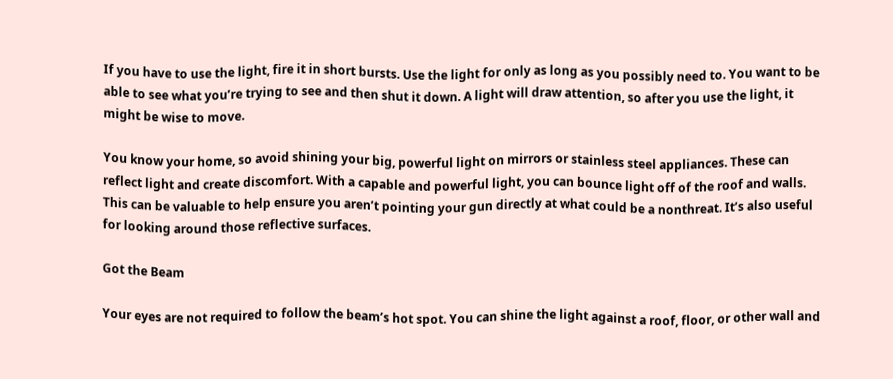If you have to use the light, fire it in short bursts. Use the light for only as long as you possibly need to. You want to be able to see what you’re trying to see and then shut it down. A light will draw attention, so after you use the light, it might be wise to move.

You know your home, so avoid shining your big, powerful light on mirrors or stainless steel appliances. These can reflect light and create discomfort. With a capable and powerful light, you can bounce light off of the roof and walls. This can be valuable to help ensure you aren’t pointing your gun directly at what could be a nonthreat. It’s also useful for looking around those reflective surfaces.

Got the Beam

Your eyes are not required to follow the beam’s hot spot. You can shine the light against a roof, floor, or other wall and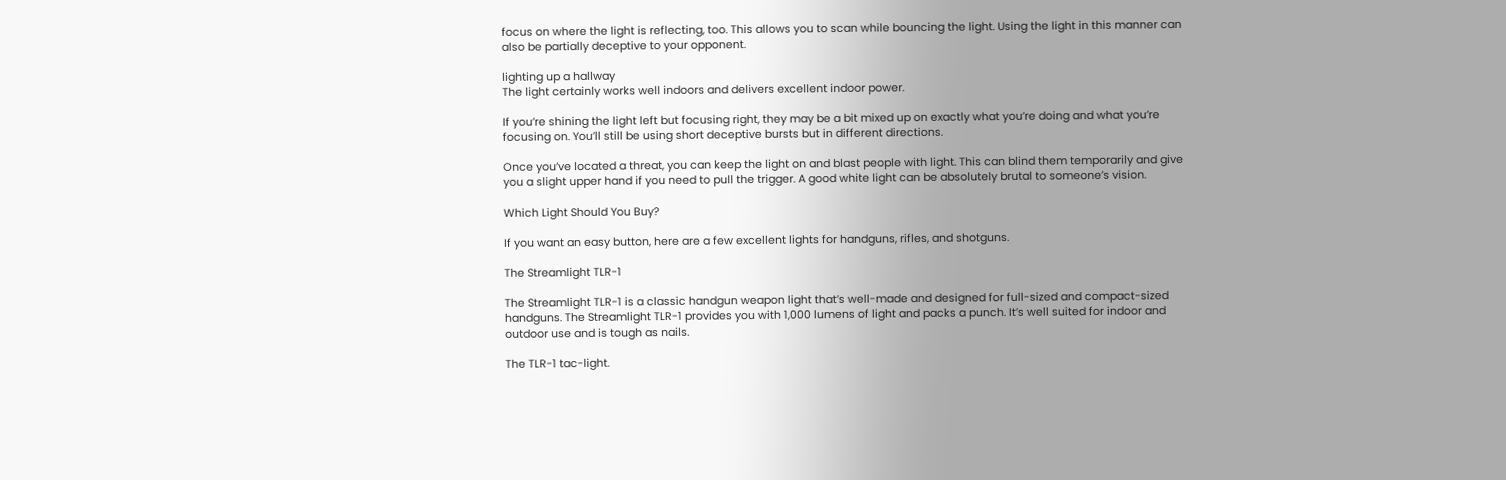focus on where the light is reflecting, too. This allows you to scan while bouncing the light. Using the light in this manner can also be partially deceptive to your opponent.

lighting up a hallway
The light certainly works well indoors and delivers excellent indoor power.

If you’re shining the light left but focusing right, they may be a bit mixed up on exactly what you’re doing and what you’re focusing on. You’ll still be using short deceptive bursts but in different directions.

Once you’ve located a threat, you can keep the light on and blast people with light. This can blind them temporarily and give you a slight upper hand if you need to pull the trigger. A good white light can be absolutely brutal to someone’s vision.

Which Light Should You Buy?

If you want an easy button, here are a few excellent lights for handguns, rifles, and shotguns.

The Streamlight TLR-1

The Streamlight TLR-1 is a classic handgun weapon light that’s well-made and designed for full-sized and compact-sized handguns. The Streamlight TLR-1 provides you with 1,000 lumens of light and packs a punch. It’s well suited for indoor and outdoor use and is tough as nails.

The TLR-1 tac-light.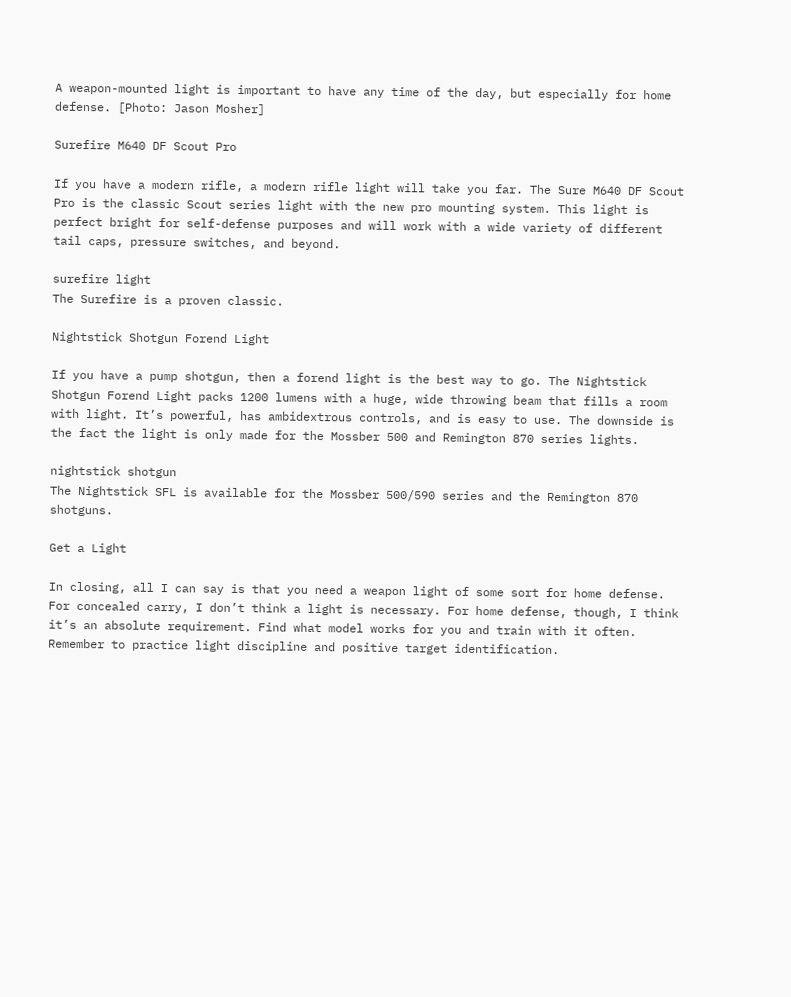A weapon-mounted light is important to have any time of the day, but especially for home defense. [Photo: Jason Mosher]

Surefire M640 DF Scout Pro

If you have a modern rifle, a modern rifle light will take you far. The Sure M640 DF Scout Pro is the classic Scout series light with the new pro mounting system. This light is perfect bright for self-defense purposes and will work with a wide variety of different tail caps, pressure switches, and beyond.

surefire light
The Surefire is a proven classic.

Nightstick Shotgun Forend Light

If you have a pump shotgun, then a forend light is the best way to go. The Nightstick Shotgun Forend Light packs 1200 lumens with a huge, wide throwing beam that fills a room with light. It’s powerful, has ambidextrous controls, and is easy to use. The downside is the fact the light is only made for the Mossber 500 and Remington 870 series lights.

nightstick shotgun
The Nightstick SFL is available for the Mossber 500/590 series and the Remington 870 shotguns.

Get a Light

In closing, all I can say is that you need a weapon light of some sort for home defense. For concealed carry, I don’t think a light is necessary. For home defense, though, I think it’s an absolute requirement. Find what model works for you and train with it often. Remember to practice light discipline and positive target identification.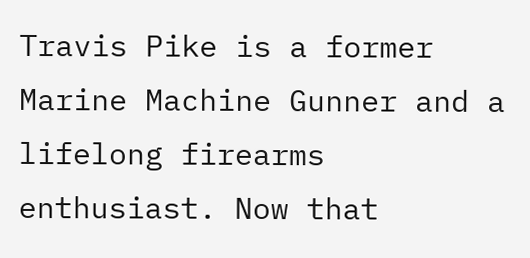Travis Pike is a former Marine Machine Gunner and a lifelong firearms enthusiast. Now that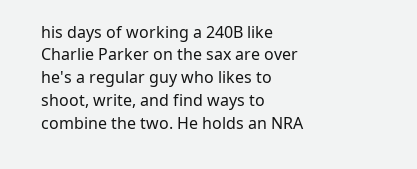his days of working a 240B like Charlie Parker on the sax are over he's a regular guy who likes to shoot, write, and find ways to combine the two. He holds an NRA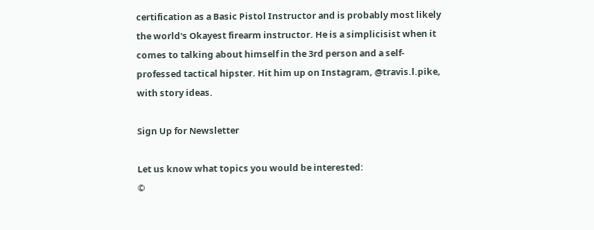certification as a Basic Pistol Instructor and is probably most likely the world's Okayest firearm instructor. He is a simplicisist when it comes to talking about himself in the 3rd person and a self-professed tactical hipster. Hit him up on Instagram, @travis.l.pike, with story ideas.

Sign Up for Newsletter

Let us know what topics you would be interested:
©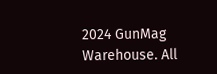2024 GunMag Warehouse. All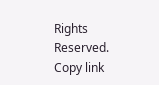Rights Reserved.
Copy link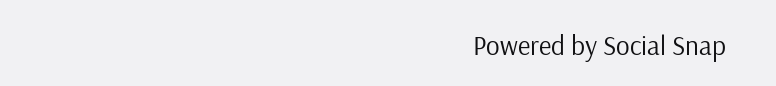Powered by Social Snap